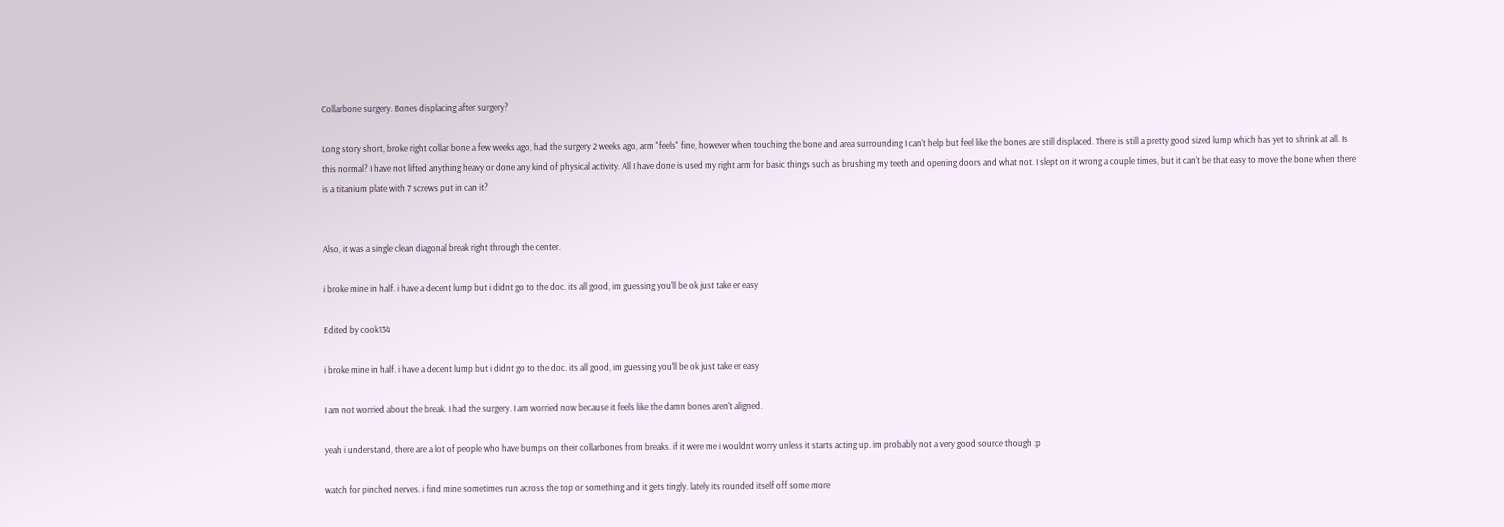Collarbone surgery. Bones displacing after surgery?

Long story short, broke right collar bone a few weeks ago, had the surgery 2 weeks ago, arm "feels" fine, however when touching the bone and area surrounding I can't help but feel like the bones are still displaced. There is still a pretty good sized lump which has yet to shrink at all. Is this normal? I have not lifted anything heavy or done any kind of physical activity. All I have done is used my right arm for basic things such as brushing my teeth and opening doors and what not. I slept on it wrong a couple times, but it can't be that easy to move the bone when there is a titanium plate with 7 screws put in can it?


Also, it was a single clean diagonal break right through the center.

i broke mine in half. i have a decent lump but i didnt go to the doc. its all good, im guessing you'll be ok just take er easy

Edited by cook134

i broke mine in half. i have a decent lump but i didnt go to the doc. its all good, im guessing you'll be ok just take er easy

I am not worried about the break. I had the surgery. I am worried now because it feels like the damn bones aren't aligned.

yeah i understand, there are a lot of people who have bumps on their collarbones from breaks. if it were me i wouldnt worry unless it starts acting up. im probably not a very good source though :p

watch for pinched nerves. i find mine sometimes run across the top or something and it gets tingly. lately its rounded itself off some more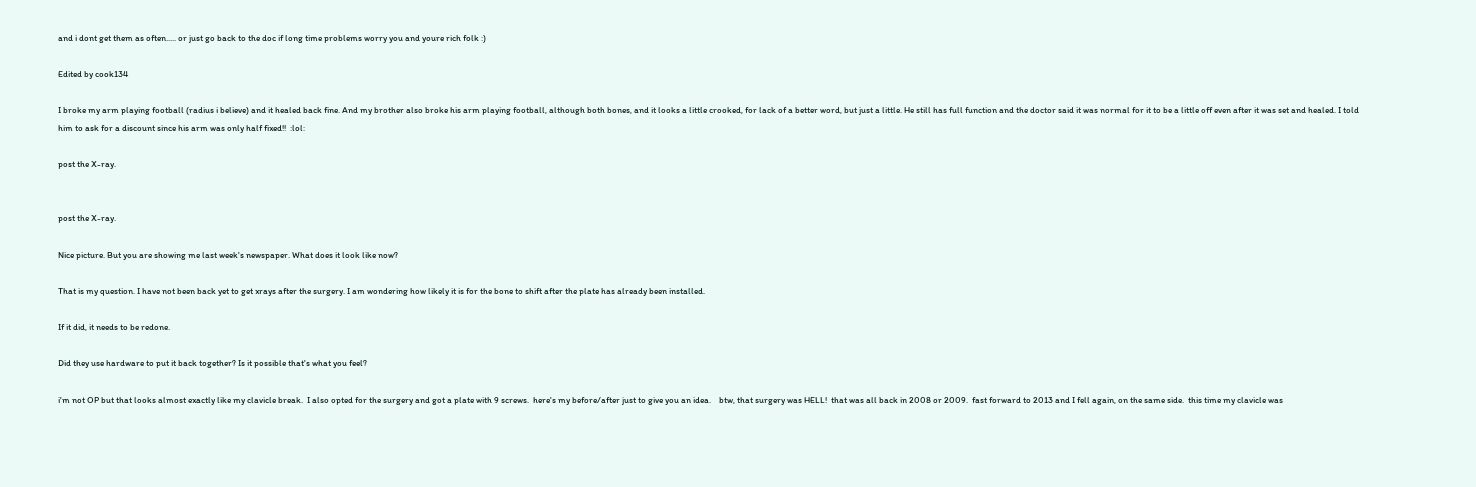and i dont get them as often..... or just go back to the doc if long time problems worry you and youre rich folk :)

Edited by cook134

I broke my arm playing football (radius i believe) and it healed back fine. And my brother also broke his arm playing football, although both bones, and it looks a little crooked, for lack of a better word, but just a little. He still has full function and the doctor said it was normal for it to be a little off even after it was set and healed. I told him to ask for a discount since his arm was only half fixed!!  :lol:

post the X-ray.


post the X-ray.

Nice picture. But you are showing me last week's newspaper. What does it look like now?

That is my question. I have not been back yet to get xrays after the surgery. I am wondering how likely it is for the bone to shift after the plate has already been installed.

If it did, it needs to be redone.

Did they use hardware to put it back together? Is it possible that's what you feel?

i'm not OP but that looks almost exactly like my clavicle break.  I also opted for the surgery and got a plate with 9 screws.  here's my before/after just to give you an idea.    btw, that surgery was HELL!  that was all back in 2008 or 2009.  fast forward to 2013 and I fell again, on the same side.  this time my clavicle was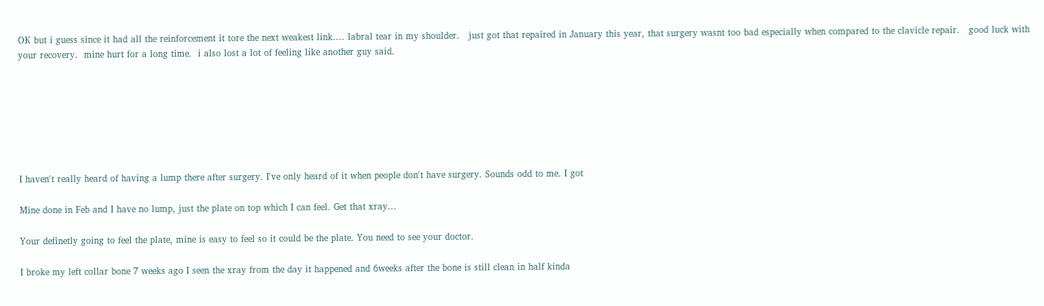OK but i guess since it had all the reinforcement it tore the next weakest link.... labral tear in my shoulder.   just got that repaired in January this year, that surgery wasnt too bad especially when compared to the clavicle repair.   good luck with your recovery.  mine hurt for a long time.  i also lost a lot of feeling like another guy said.







I haven't really heard of having a lump there after surgery. I've only heard of it when people don't have surgery. Sounds odd to me. I got

Mine done in Feb and I have no lump, just the plate on top which I can feel. Get that xray...

Your definetly going to feel the plate, mine is easy to feel so it could be the plate. You need to see your doctor.

I broke my left collar bone 7 weeks ago I seen the xray from the day it happened and 6weeks after the bone is still clean in half kinda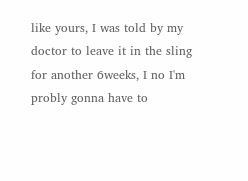like yours, I was told by my doctor to leave it in the sling for another 6weeks, I no I'm probly gonna have to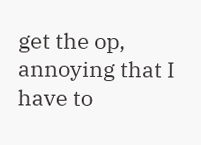get the op, annoying that I have to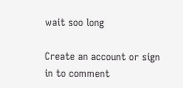wait soo long

Create an account or sign in to comment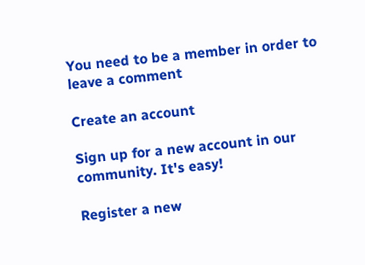You need to be a member in order to leave a comment

Create an account

Sign up for a new account in our community. It's easy!

Register a new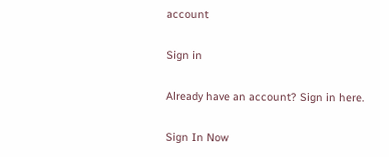account

Sign in

Already have an account? Sign in here.

Sign In Now